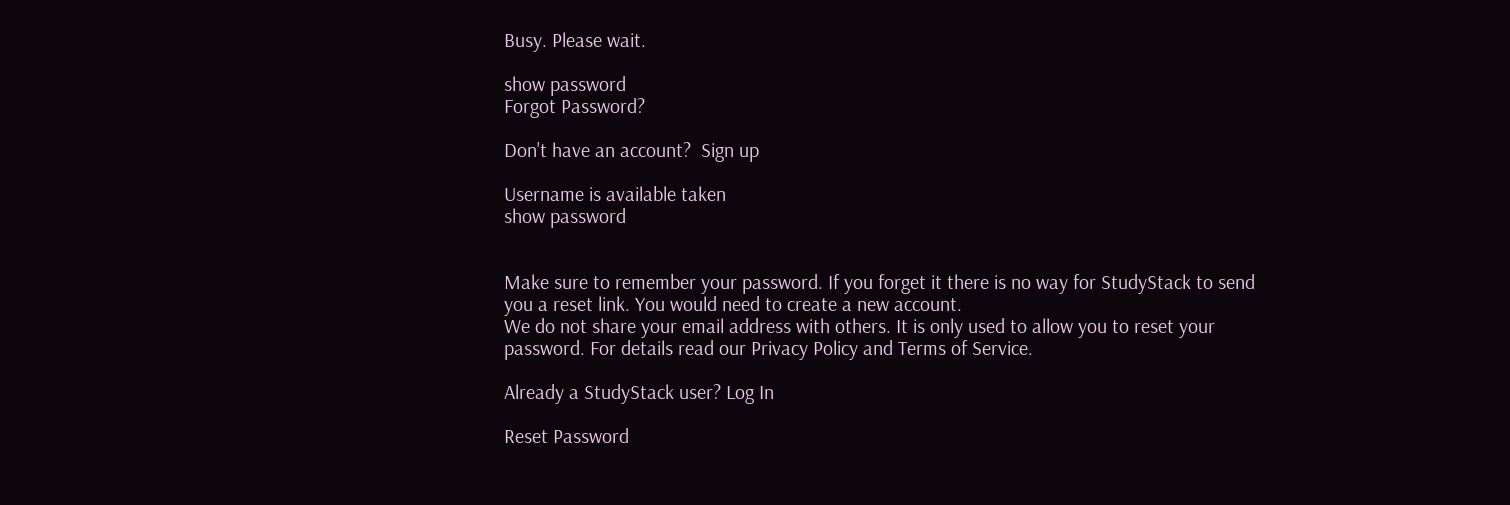Busy. Please wait.

show password
Forgot Password?

Don't have an account?  Sign up

Username is available taken
show password


Make sure to remember your password. If you forget it there is no way for StudyStack to send you a reset link. You would need to create a new account.
We do not share your email address with others. It is only used to allow you to reset your password. For details read our Privacy Policy and Terms of Service.

Already a StudyStack user? Log In

Reset Password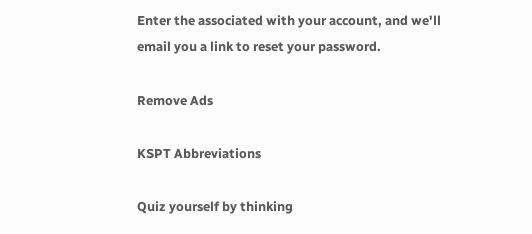Enter the associated with your account, and we'll email you a link to reset your password.

Remove Ads

KSPT Abbreviations

Quiz yourself by thinking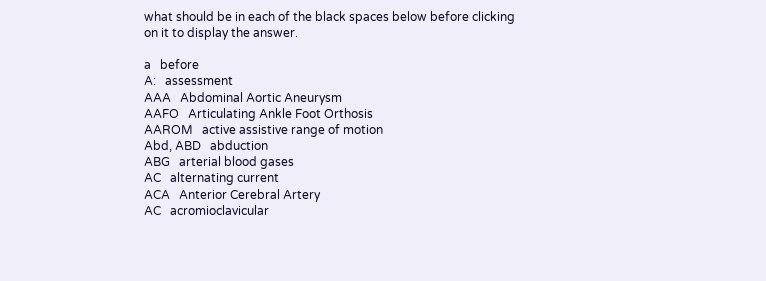what should be in each of the black spaces below before clicking on it to display the answer.

a   before
A:   assessment
AAA   Abdominal Aortic Aneurysm
AAFO   Articulating Ankle Foot Orthosis
AAROM   active assistive range of motion
Abd, ABD   abduction
ABG   arterial blood gases
AC   alternating current
ACA   Anterior Cerebral Artery
AC   acromioclavicular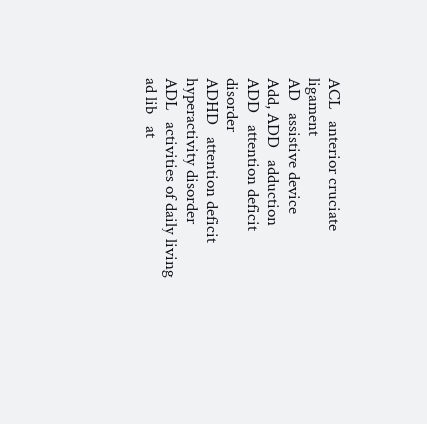ACL   anterior cruciate ligament
AD   assistive device
Add, ADD   adduction
ADD   attention deficit disorder
ADHD   attention deficit hyperactivity disorder
ADL   activities of daily living
ad lib   at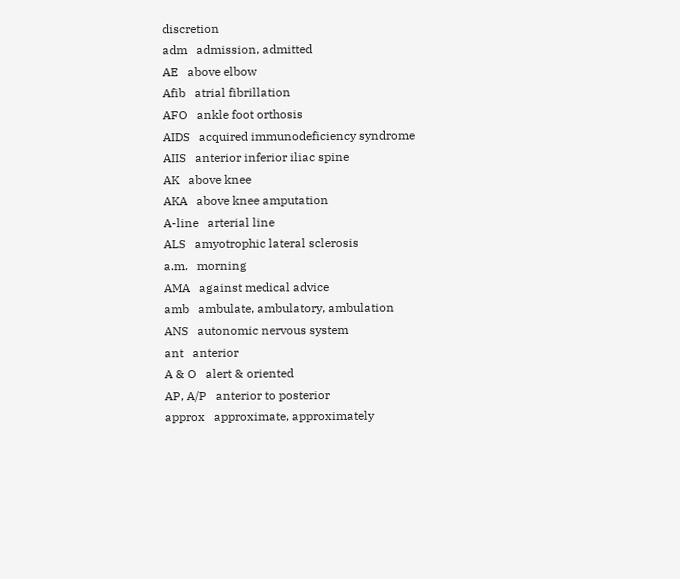discretion
adm   admission, admitted
AE   above elbow
Afib   atrial fibrillation
AFO   ankle foot orthosis
AIDS   acquired immunodeficiency syndrome
AIIS   anterior inferior iliac spine
AK   above knee
AKA   above knee amputation
A-line   arterial line
ALS   amyotrophic lateral sclerosis
a.m.   morning
AMA   against medical advice
amb   ambulate, ambulatory, ambulation
ANS   autonomic nervous system
ant   anterior
A & O   alert & oriented
AP, A/P   anterior to posterior
approx   approximate, approximately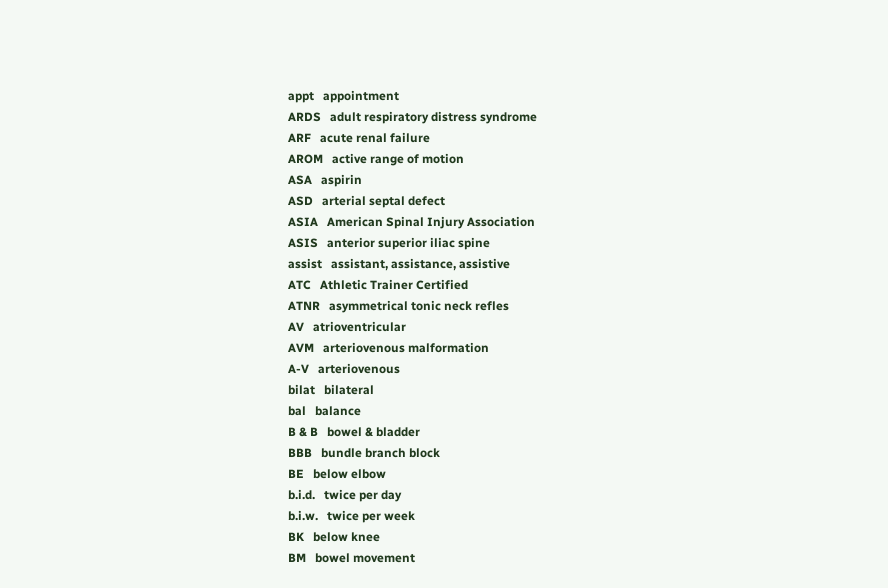appt   appointment
ARDS   adult respiratory distress syndrome
ARF   acute renal failure
AROM   active range of motion
ASA   aspirin
ASD   arterial septal defect
ASIA   American Spinal Injury Association
ASIS   anterior superior iliac spine
assist   assistant, assistance, assistive
ATC   Athletic Trainer Certified
ATNR   asymmetrical tonic neck refles
AV   atrioventricular
AVM   arteriovenous malformation
A-V   arteriovenous
bilat   bilateral
bal   balance
B & B   bowel & bladder
BBB   bundle branch block
BE   below elbow
b.i.d.   twice per day
b.i.w.   twice per week
BK   below knee
BM   bowel movement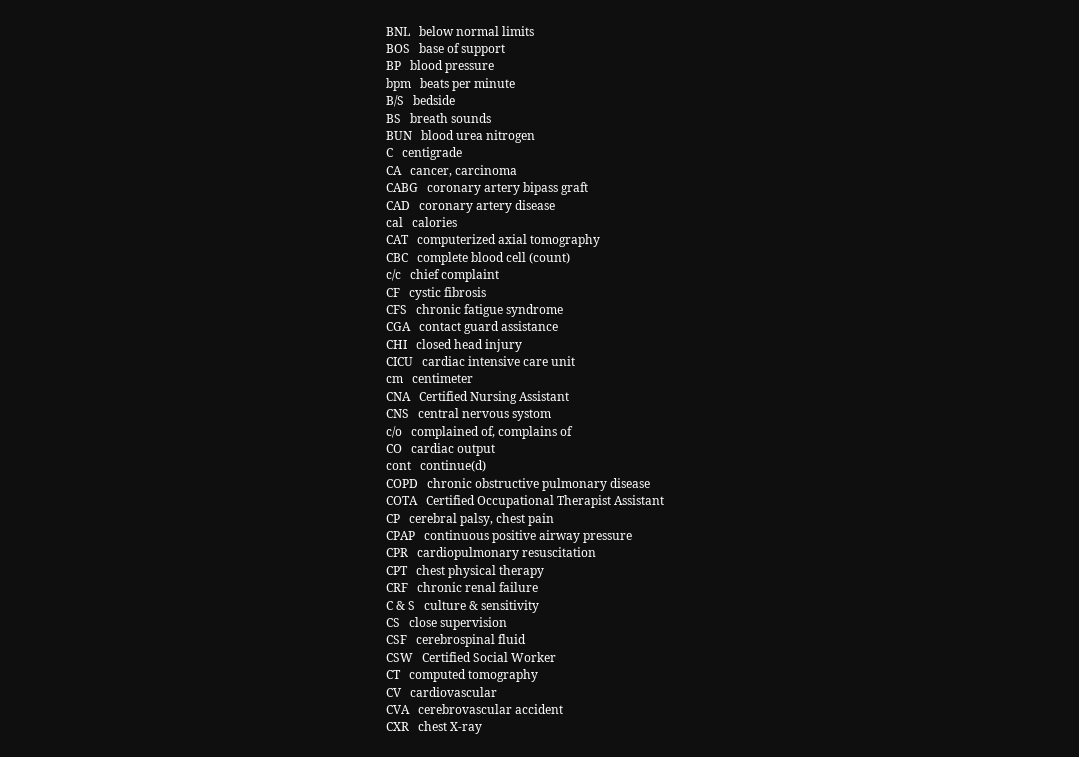BNL   below normal limits
BOS   base of support
BP   blood pressure
bpm   beats per minute
B/S   bedside
BS   breath sounds
BUN   blood urea nitrogen
C   centigrade
CA   cancer, carcinoma
CABG   coronary artery bipass graft
CAD   coronary artery disease
cal   calories
CAT   computerized axial tomography
CBC   complete blood cell (count)
c/c   chief complaint
CF   cystic fibrosis
CFS   chronic fatigue syndrome
CGA   contact guard assistance
CHI   closed head injury
CICU   cardiac intensive care unit
cm   centimeter
CNA   Certified Nursing Assistant
CNS   central nervous systom
c/o   complained of, complains of
CO   cardiac output
cont   continue(d)
COPD   chronic obstructive pulmonary disease
COTA   Certified Occupational Therapist Assistant
CP   cerebral palsy, chest pain
CPAP   continuous positive airway pressure
CPR   cardiopulmonary resuscitation
CPT   chest physical therapy
CRF   chronic renal failure
C & S   culture & sensitivity
CS   close supervision
CSF   cerebrospinal fluid
CSW   Certified Social Worker
CT   computed tomography
CV   cardiovascular
CVA   cerebrovascular accident
CXR   chest X-ray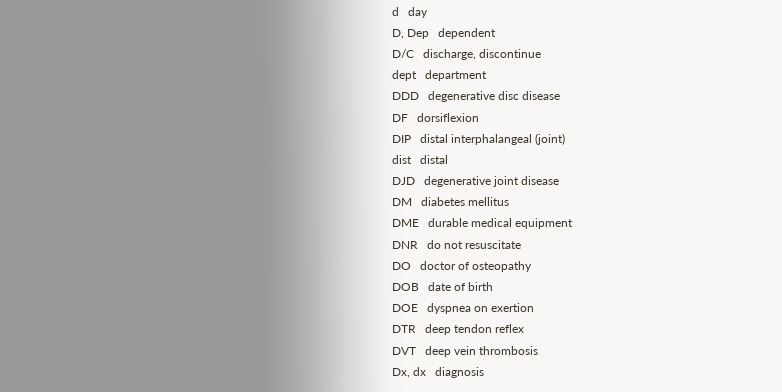d   day
D, Dep   dependent
D/C   discharge, discontinue
dept   department
DDD   degenerative disc disease
DF   dorsiflexion
DIP   distal interphalangeal (joint)
dist   distal
DJD   degenerative joint disease
DM   diabetes mellitus
DME   durable medical equipment
DNR   do not resuscitate
DO   doctor of osteopathy
DOB   date of birth
DOE   dyspnea on exertion
DTR   deep tendon reflex
DVT   deep vein thrombosis
Dx, dx   diagnosis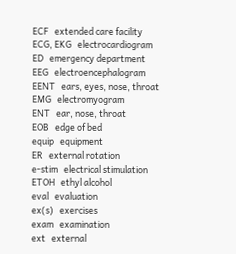ECF   extended care facility
ECG, EKG   electrocardiogram
ED   emergency department
EEG   electroencephalogram
EENT   ears, eyes, nose, throat
EMG   electromyogram
ENT   ear, nose, throat
EOB   edge of bed
equip   equipment
ER   external rotation
e-stim   electrical stimulation
ETOH   ethyl alcohol
eval   evaluation
ex(s)   exercises
exam   examination
ext   external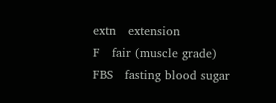extn   extension
F   fair (muscle grade)
FBS   fasting blood sugar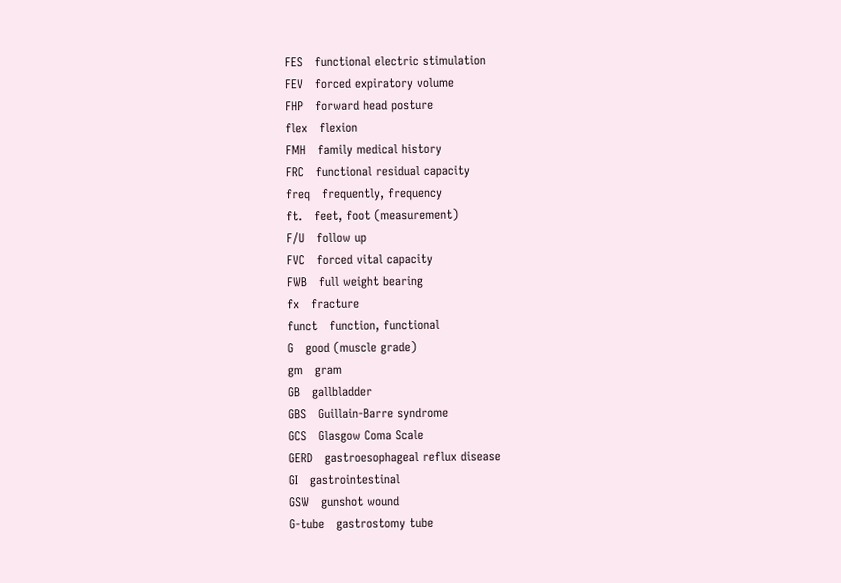FES   functional electric stimulation
FEV   forced expiratory volume
FHP   forward head posture
flex   flexion
FMH   family medical history
FRC   functional residual capacity
freq   frequently, frequency
ft.   feet, foot (measurement)
F/U   follow up
FVC   forced vital capacity
FWB   full weight bearing
fx   fracture
funct   function, functional
G   good (muscle grade)
gm   gram
GB   gallbladder
GBS   Guillain-Barre syndrome
GCS   Glasgow Coma Scale
GERD   gastroesophageal reflux disease
GI   gastrointestinal
GSW   gunshot wound
G-tube   gastrostomy tube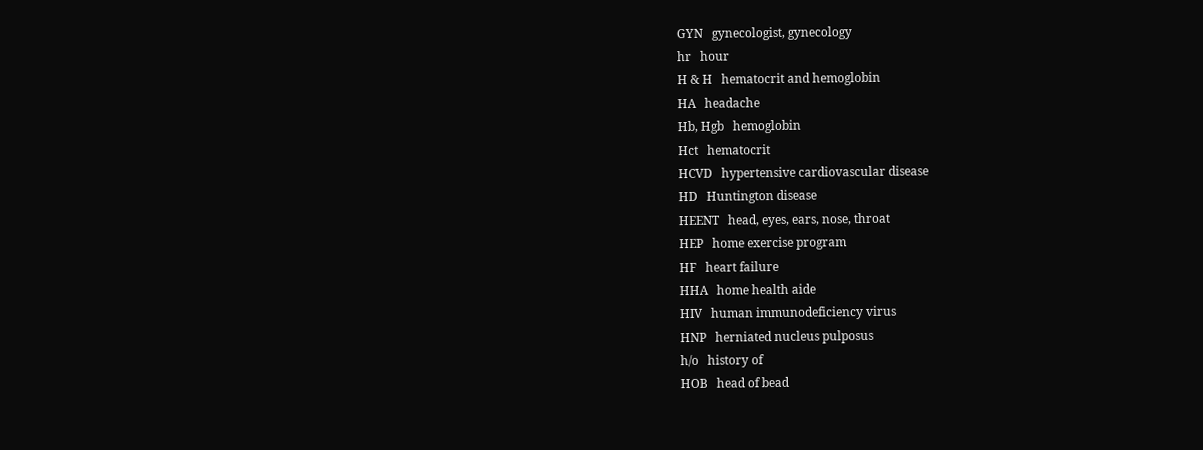GYN   gynecologist, gynecology
hr   hour
H & H   hematocrit and hemoglobin
HA   headache
Hb, Hgb   hemoglobin
Hct   hematocrit
HCVD   hypertensive cardiovascular disease
HD   Huntington disease
HEENT   head, eyes, ears, nose, throat
HEP   home exercise program
HF   heart failure
HHA   home health aide
HIV   human immunodeficiency virus
HNP   herniated nucleus pulposus
h/o   history of
HOB   head of bead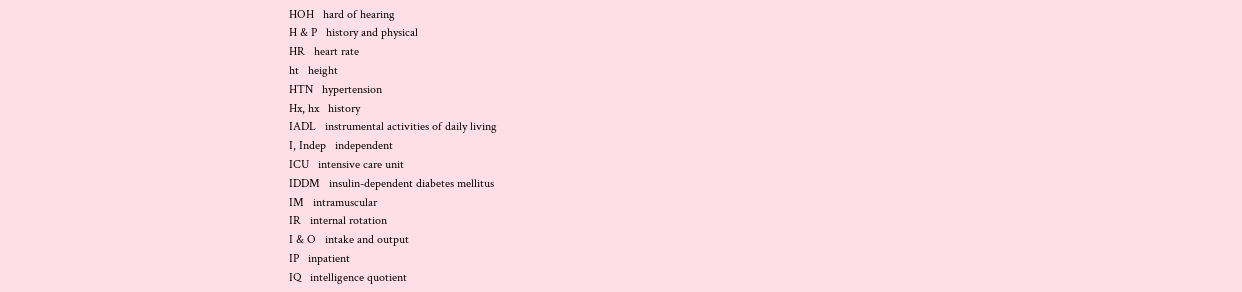HOH   hard of hearing
H & P   history and physical
HR   heart rate
ht   height
HTN   hypertension
Hx, hx   history
IADL   instrumental activities of daily living
I, Indep   independent
ICU   intensive care unit
IDDM   insulin-dependent diabetes mellitus
IM   intramuscular
IR   internal rotation
I & O   intake and output
IP   inpatient
IQ   intelligence quotient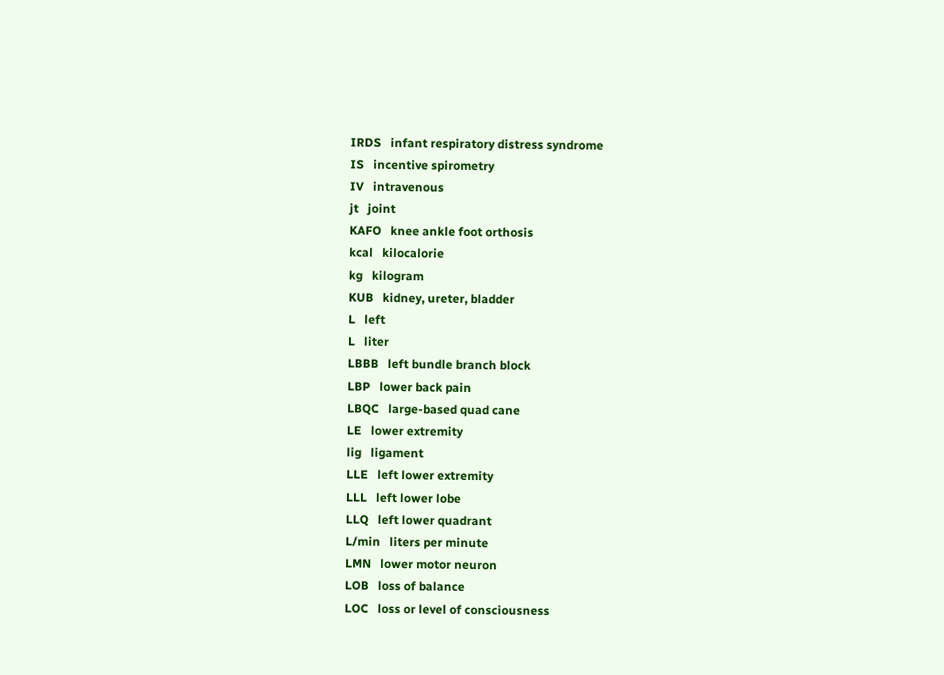IRDS   infant respiratory distress syndrome
IS   incentive spirometry
IV   intravenous
jt   joint
KAFO   knee ankle foot orthosis
kcal   kilocalorie
kg   kilogram
KUB   kidney, ureter, bladder
L   left
L   liter
LBBB   left bundle branch block
LBP   lower back pain
LBQC   large-based quad cane
LE   lower extremity
lig   ligament
LLE   left lower extremity
LLL   left lower lobe
LLQ   left lower quadrant
L/min   liters per minute
LMN   lower motor neuron
LOB   loss of balance
LOC   loss or level of consciousness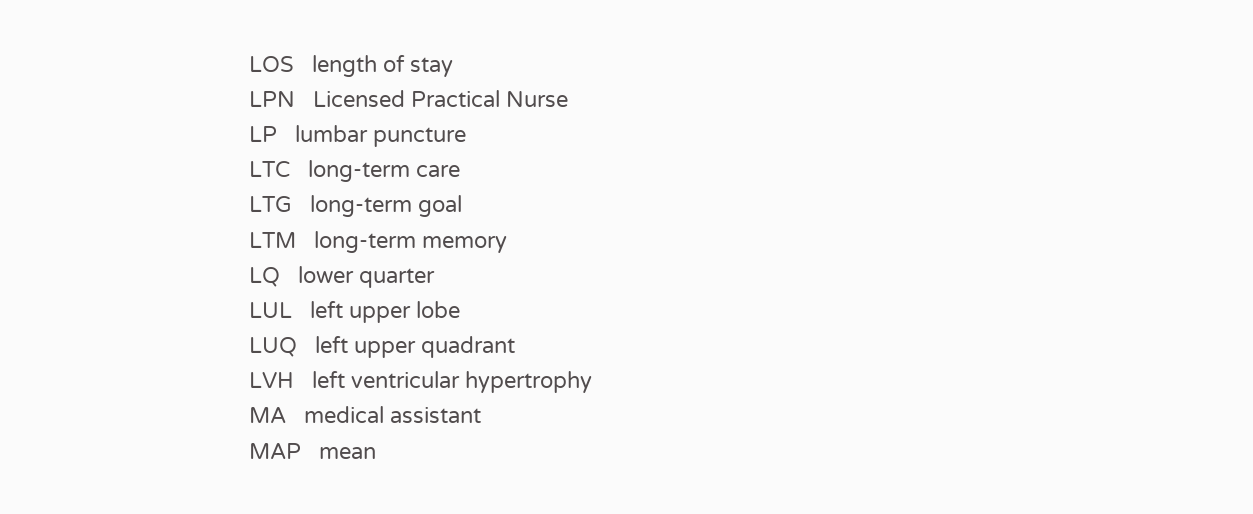LOS   length of stay
LPN   Licensed Practical Nurse
LP   lumbar puncture
LTC   long-term care
LTG   long-term goal
LTM   long-term memory
LQ   lower quarter
LUL   left upper lobe
LUQ   left upper quadrant
LVH   left ventricular hypertrophy
MA   medical assistant
MAP   mean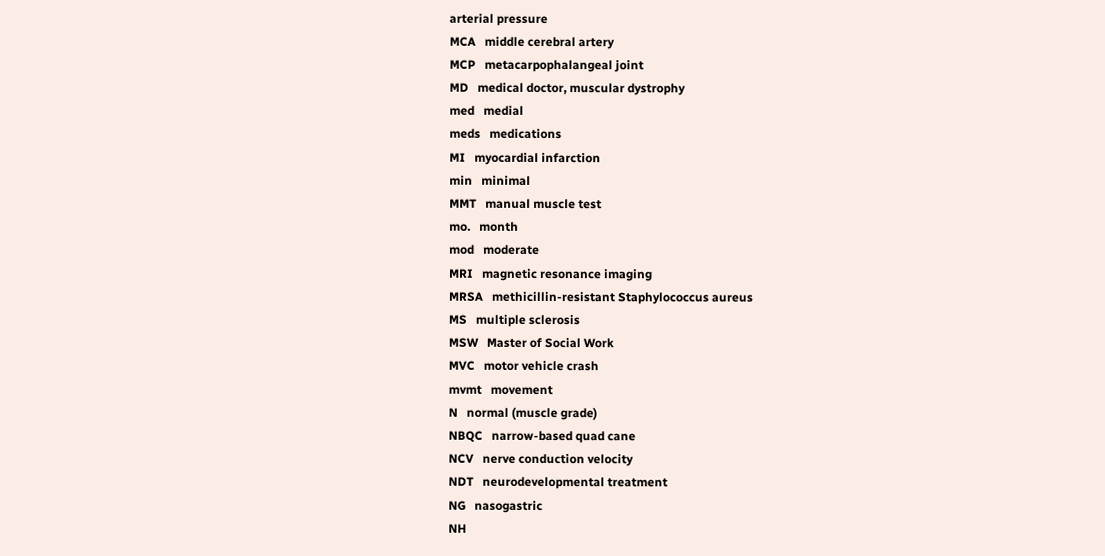arterial pressure
MCA   middle cerebral artery
MCP   metacarpophalangeal joint
MD   medical doctor, muscular dystrophy
med   medial
meds   medications
MI   myocardial infarction
min   minimal
MMT   manual muscle test
mo.   month
mod   moderate
MRI   magnetic resonance imaging
MRSA   methicillin-resistant Staphylococcus aureus
MS   multiple sclerosis
MSW   Master of Social Work
MVC   motor vehicle crash
mvmt   movement
N   normal (muscle grade)
NBQC   narrow-based quad cane
NCV   nerve conduction velocity
NDT   neurodevelopmental treatment
NG   nasogastric
NH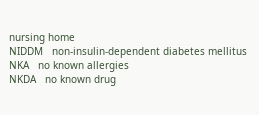nursing home
NIDDM   non-insulin-dependent diabetes mellitus
NKA   no known allergies
NKDA   no known drug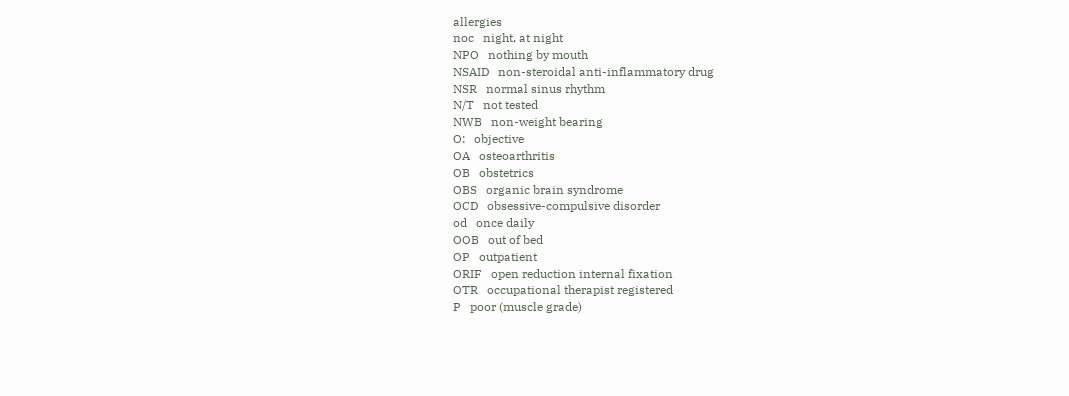allergies
noc   night, at night
NPO   nothing by mouth
NSAID   non-steroidal anti-inflammatory drug
NSR   normal sinus rhythm
N/T   not tested
NWB   non-weight bearing
O:   objective
OA   osteoarthritis
OB   obstetrics
OBS   organic brain syndrome
OCD   obsessive-compulsive disorder
od   once daily
OOB   out of bed
OP   outpatient
ORIF   open reduction internal fixation
OTR   occupational therapist registered
P   poor (muscle grade)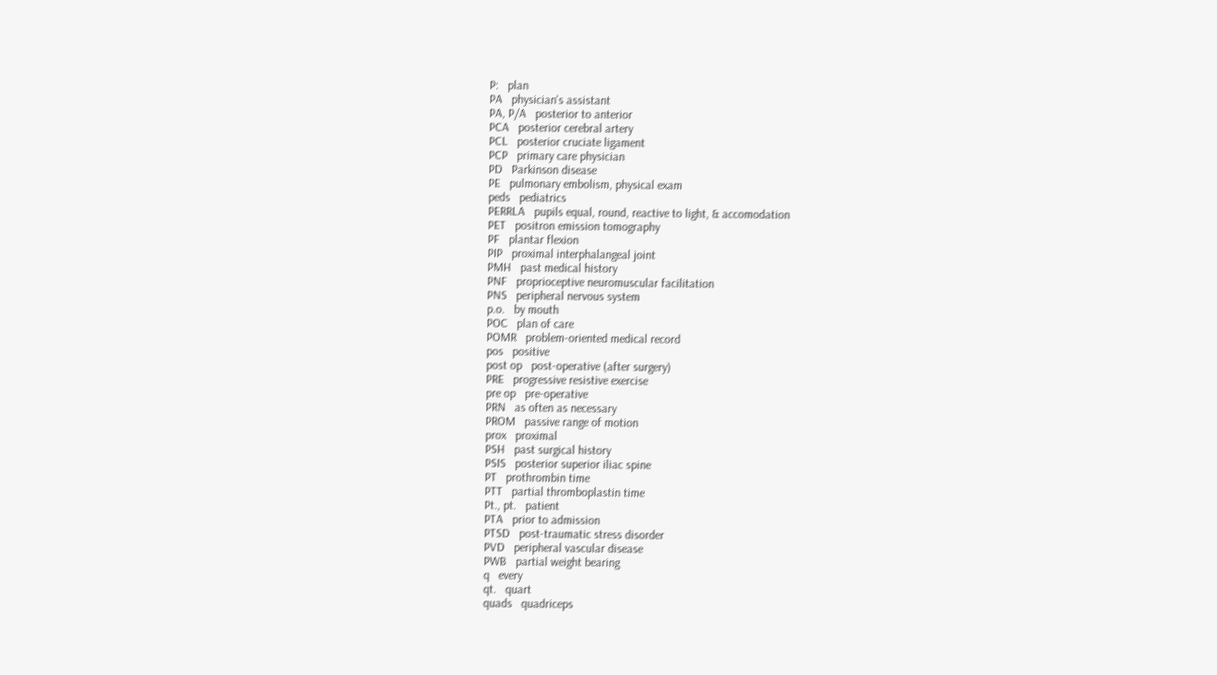P:   plan
PA   physician's assistant
PA, P/A   posterior to anterior
PCA   posterior cerebral artery
PCL   posterior cruciate ligament
PCP   primary care physician
PD   Parkinson disease
PE   pulmonary embolism, physical exam
peds   pediatrics
PERRLA   pupils equal, round, reactive to light, & accomodation
PET   positron emission tomography
PF   plantar flexion
PIP   proximal interphalangeal joint
PMH   past medical history
PNF   proprioceptive neuromuscular facilitation
PNS   peripheral nervous system
p.o.   by mouth
POC   plan of care
POMR   problem-oriented medical record
pos   positive
post op   post-operative (after surgery)
PRE   progressive resistive exercise
pre op   pre-operative
PRN   as often as necessary
PROM   passive range of motion
prox   proximal
PSH   past surgical history
PSIS   posterior superior iliac spine
PT   prothrombin time
PTT   partial thromboplastin time
Pt., pt.   patient
PTA   prior to admission
PTSD   post-traumatic stress disorder
PVD   peripheral vascular disease
PWB   partial weight bearing
q   every
qt.   quart
quads   quadriceps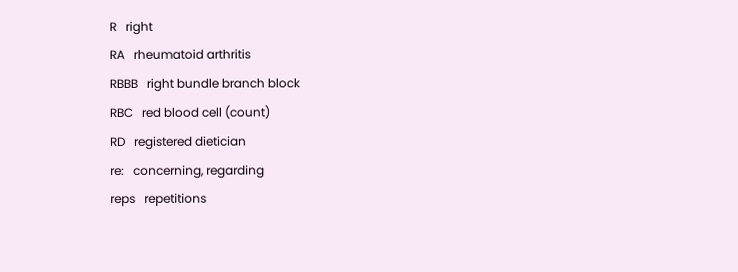R   right
RA   rheumatoid arthritis
RBBB   right bundle branch block
RBC   red blood cell (count)
RD   registered dietician
re:   concerning, regarding
reps   repetitions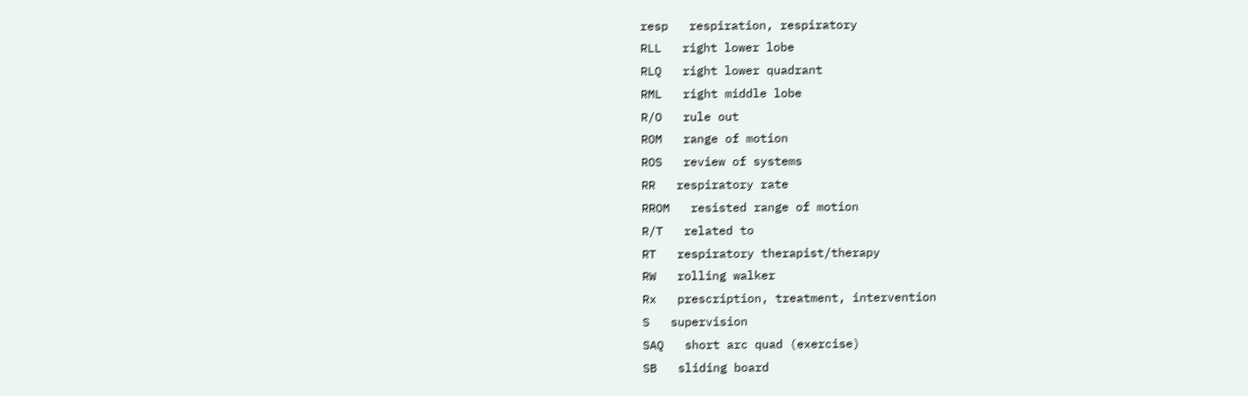resp   respiration, respiratory
RLL   right lower lobe
RLQ   right lower quadrant
RML   right middle lobe
R/O   rule out
ROM   range of motion
ROS   review of systems
RR   respiratory rate
RROM   resisted range of motion
R/T   related to
RT   respiratory therapist/therapy
RW   rolling walker
Rx   prescription, treatment, intervention
S   supervision
SAQ   short arc quad (exercise)
SB   sliding board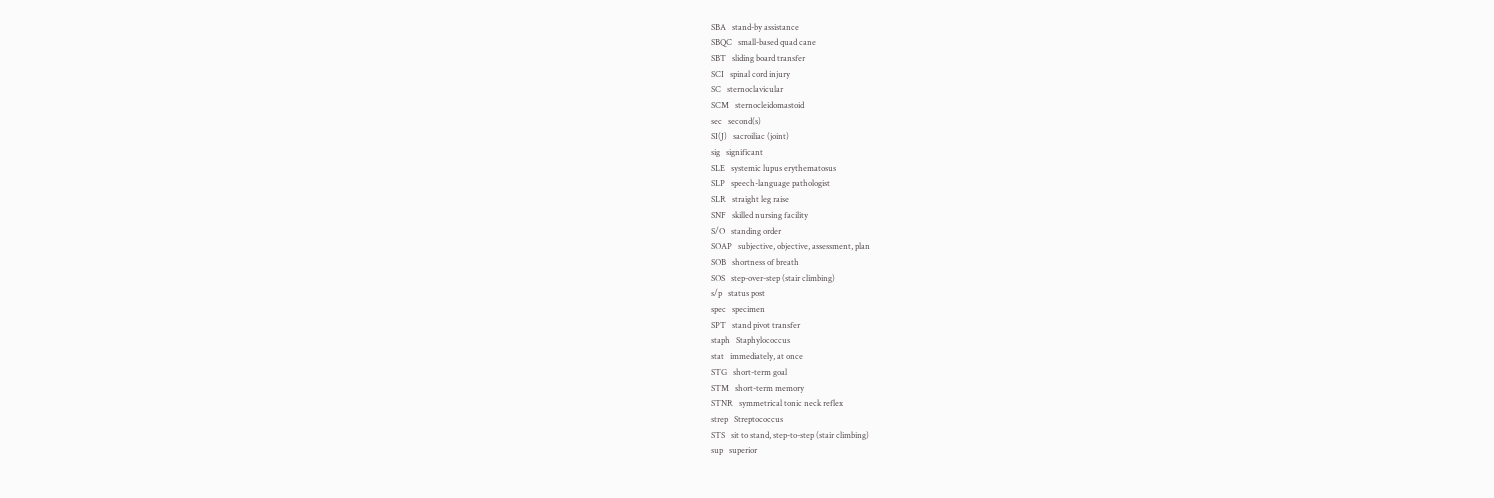SBA   stand-by assistance
SBQC   small-based quad cane
SBT   sliding board transfer
SCI   spinal cord injury
SC   sternoclavicular
SCM   sternocleidomastoid
sec   second(s)
SI(J)   sacroiliac (joint)
sig   significant
SLE   systemic lupus erythematosus
SLP   speech-language pathologist
SLR   straight leg raise
SNF   skilled nursing facility
S/O   standing order
SOAP   subjective, objective, assessment, plan
SOB   shortness of breath
SOS   step-over-step (stair climbing)
s/p   status post
spec   specimen
SPT   stand pivot transfer
staph   Staphylococcus
stat   immediately, at once
STG   short-term goal
STM   short-term memory
STNR   symmetrical tonic neck reflex
strep   Streptococcus
STS   sit to stand, step-to-step (stair climbing)
sup   superior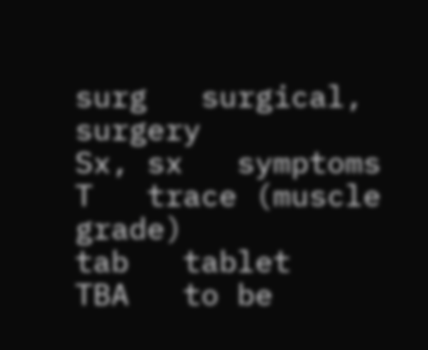surg   surgical, surgery
Sx, sx   symptoms
T   trace (muscle grade)
tab   tablet
TBA   to be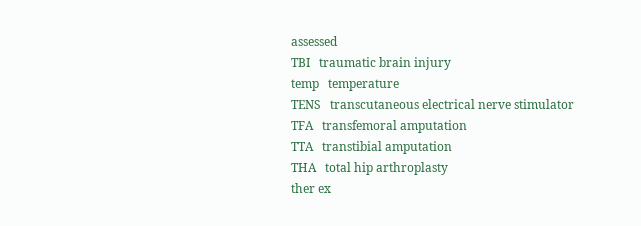assessed
TBI   traumatic brain injury
temp   temperature
TENS   transcutaneous electrical nerve stimulator
TFA   transfemoral amputation
TTA   transtibial amputation
THA   total hip arthroplasty
ther ex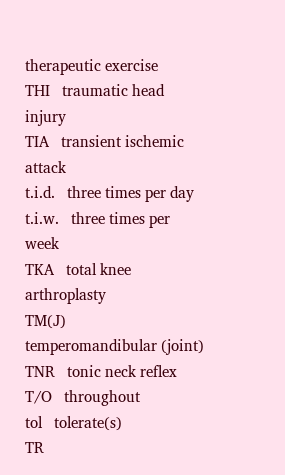therapeutic exercise
THI   traumatic head injury
TIA   transient ischemic attack
t.i.d.   three times per day
t.i.w.   three times per week
TKA   total knee arthroplasty
TM(J)   temperomandibular (joint)
TNR   tonic neck reflex
T/O   throughout
tol   tolerate(s)
TR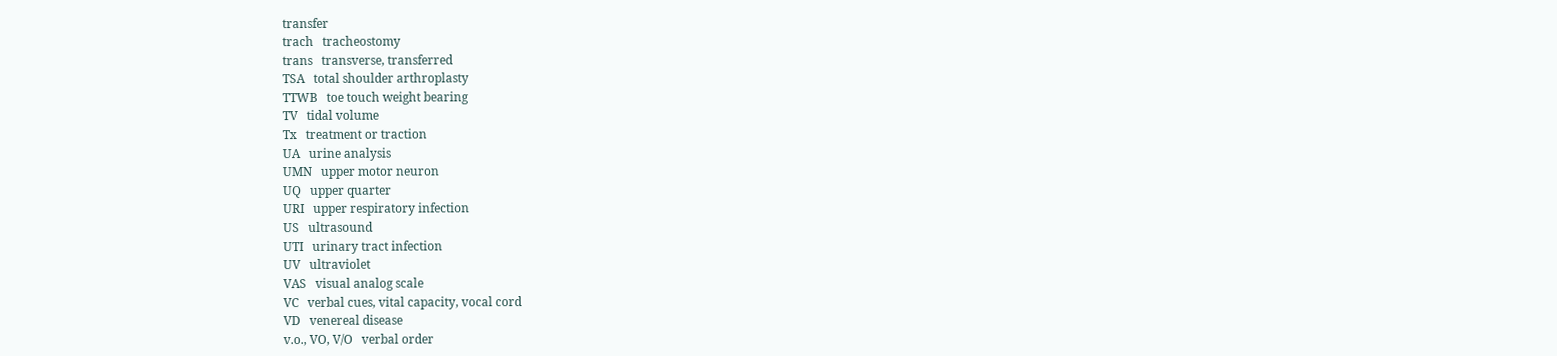transfer
trach   tracheostomy
trans   transverse, transferred
TSA   total shoulder arthroplasty
TTWB   toe touch weight bearing
TV   tidal volume
Tx   treatment or traction
UA   urine analysis
UMN   upper motor neuron
UQ   upper quarter
URI   upper respiratory infection
US   ultrasound
UTI   urinary tract infection
UV   ultraviolet
VAS   visual analog scale
VC   verbal cues, vital capacity, vocal cord
VD   venereal disease
v.o., VO, V/O   verbal order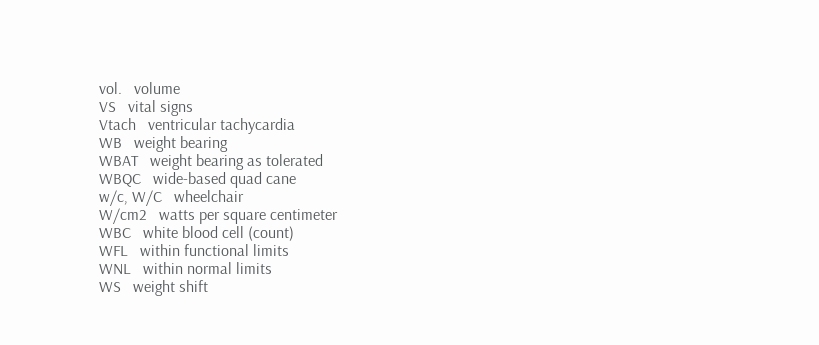vol.   volume
VS   vital signs
Vtach   ventricular tachycardia
WB   weight bearing
WBAT   weight bearing as tolerated
WBQC   wide-based quad cane
w/c, W/C   wheelchair
W/cm2   watts per square centimeter
WBC   white blood cell (count)
WFL   within functional limits
WNL   within normal limits
WS   weight shift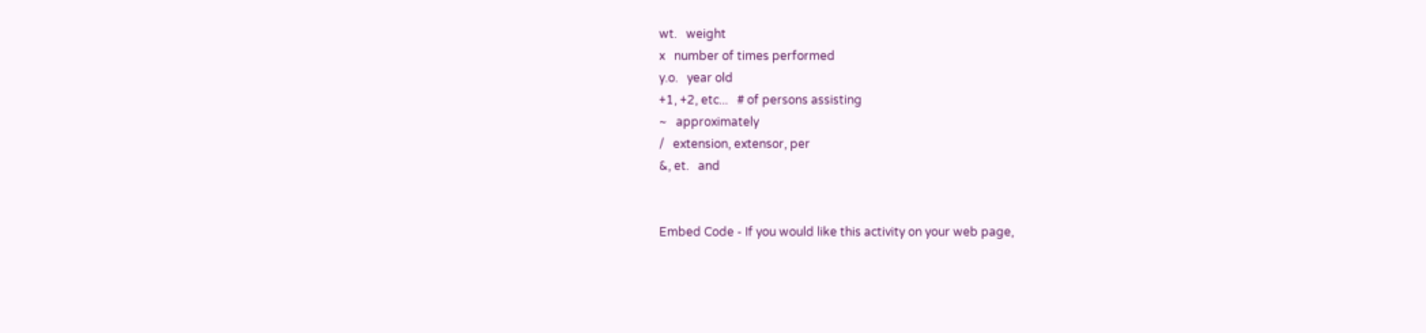wt.   weight
x   number of times performed
y.o.   year old
+1, +2, etc...   # of persons assisting
~   approximately
/   extension, extensor, per
&, et.   and


Embed Code - If you would like this activity on your web page,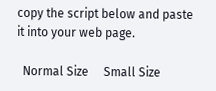copy the script below and paste it into your web page.

  Normal Size     Small Size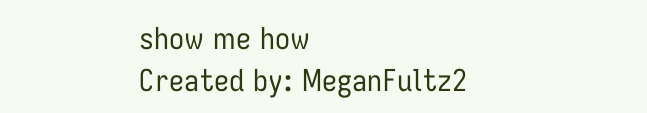show me how
Created by: MeganFultz2